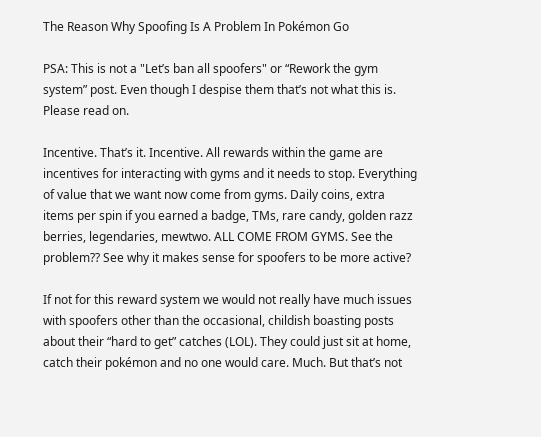The Reason Why Spoofing Is A Problem In Pokémon Go

PSA: This is not a "Let’s ban all spoofers" or “Rework the gym system” post. Even though I despise them that’s not what this is. Please read on.

Incentive. That’s it. Incentive. All rewards within the game are incentives for interacting with gyms and it needs to stop. Everything of value that we want now come from gyms. Daily coins, extra items per spin if you earned a badge, TMs, rare candy, golden razz berries, legendaries, mewtwo. ALL COME FROM GYMS. See the problem?? See why it makes sense for spoofers to be more active?

If not for this reward system we would not really have much issues with spoofers other than the occasional, childish boasting posts about their “hard to get” catches (LOL). They could just sit at home, catch their pokémon and no one would care. Much. But that’s not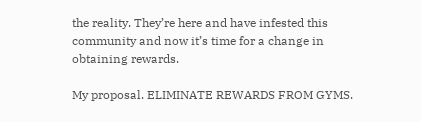the reality. They’re here and have infested this community and now it’s time for a change in obtaining rewards.

My proposal. ELIMINATE REWARDS FROM GYMS.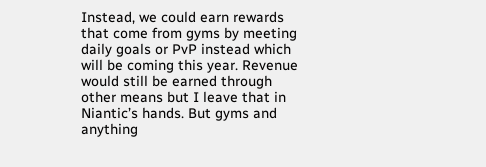Instead, we could earn rewards that come from gyms by meeting daily goals or PvP instead which will be coming this year. Revenue would still be earned through other means but I leave that in Niantic’s hands. But gyms and anything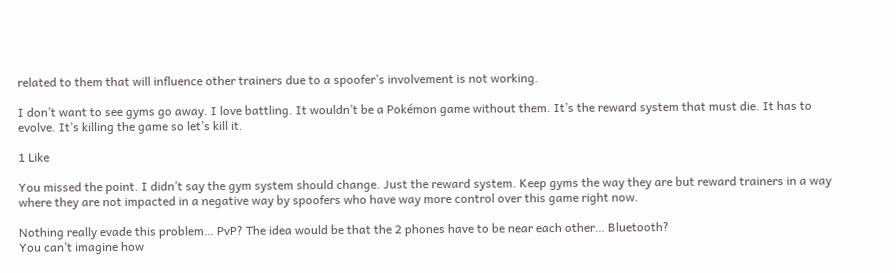related to them that will influence other trainers due to a spoofer’s involvement is not working.

I don’t want to see gyms go away. I love battling. It wouldn’t be a Pokémon game without them. It’s the reward system that must die. It has to evolve. It’s killing the game so let’s kill it.

1 Like

You missed the point. I didn’t say the gym system should change. Just the reward system. Keep gyms the way they are but reward trainers in a way where they are not impacted in a negative way by spoofers who have way more control over this game right now.

Nothing really evade this problem… PvP? The idea would be that the 2 phones have to be near each other… Bluetooth?
You can’t imagine how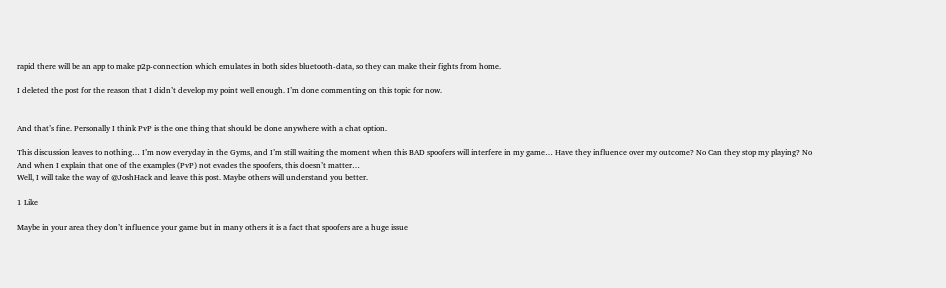rapid there will be an app to make p2p-connection which emulates in both sides bluetooth-data, so they can make their fights from home.

I deleted the post for the reason that I didn’t develop my point well enough. I’m done commenting on this topic for now.


And that’s fine. Personally I think PvP is the one thing that should be done anywhere with a chat option.

This discussion leaves to nothing… I’m now everyday in the Gyms, and I’m still waiting the moment when this BAD spoofers will interfere in my game… Have they influence over my outcome? No Can they stop my playing? No
And when I explain that one of the examples (PvP) not evades the spoofers, this doesn’t matter…
Well, I will take the way of @JoshHack and leave this post. Maybe others will understand you better.

1 Like

Maybe in your area they don’t influence your game but in many others it is a fact that spoofers are a huge issue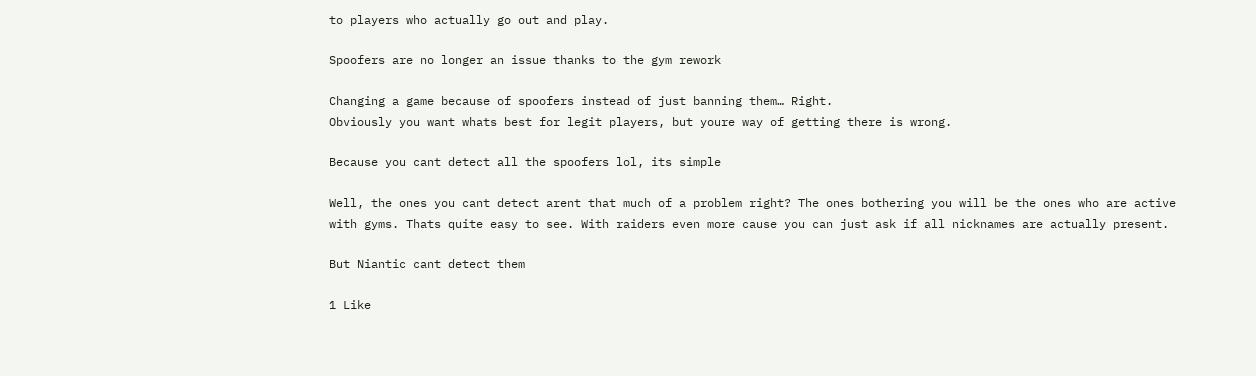to players who actually go out and play.

Spoofers are no longer an issue thanks to the gym rework

Changing a game because of spoofers instead of just banning them… Right.
Obviously you want whats best for legit players, but youre way of getting there is wrong.

Because you cant detect all the spoofers lol, its simple

Well, the ones you cant detect arent that much of a problem right? The ones bothering you will be the ones who are active with gyms. Thats quite easy to see. With raiders even more cause you can just ask if all nicknames are actually present.

But Niantic cant detect them

1 Like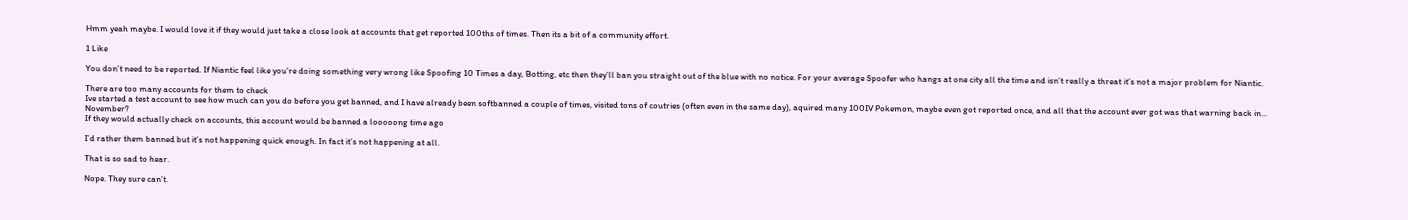Hmm yeah maybe. I would love it if they would just take a close look at accounts that get reported 100ths of times. Then its a bit of a community effort.

1 Like

You don’t need to be reported. If Niantic feel like you’re doing something very wrong like Spoofing 10 Times a day, Botting, etc then they’ll ban you straight out of the blue with no notice. For your average Spoofer who hangs at one city all the time and isn’t really a threat it’s not a major problem for Niantic.

There are too many accounts for them to check
Ive started a test account to see how much can you do before you get banned, and I have already been softbanned a couple of times, visited tons of coutries (often even in the same day), aquired many 100IV Pokemon, maybe even got reported once, and all that the account ever got was that warning back in… November?
If they would actually check on accounts, this account would be banned a looooong time ago

I’d rather them banned but it’s not happening quick enough. In fact it’s not happening at all.

That is so sad to hear.

Nope. They sure can’t.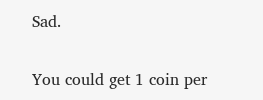Sad.

You could get 1 coin per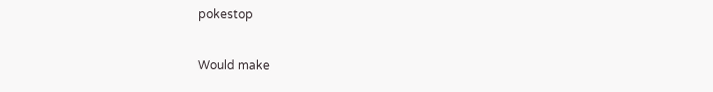pokestop

Would make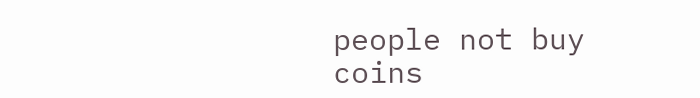people not buy coins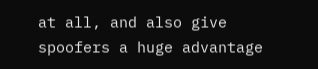at all, and also give spoofers a huge advantage